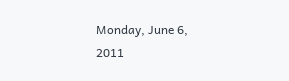Monday, June 6, 2011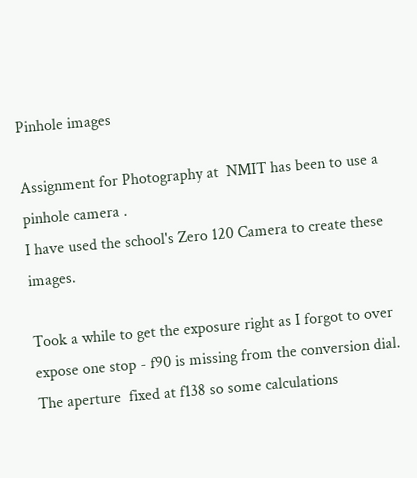Pinhole images

Assignment for Photography at  NMIT has been to use a pinhole camera .
I have used the school's Zero 120 Camera to create these images.

Took a while to get the exposure right as I forgot to over expose one stop - f90 is missing from the conversion dial.
The aperture  fixed at f138 so some calculations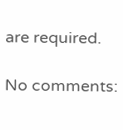are required.

No comments: